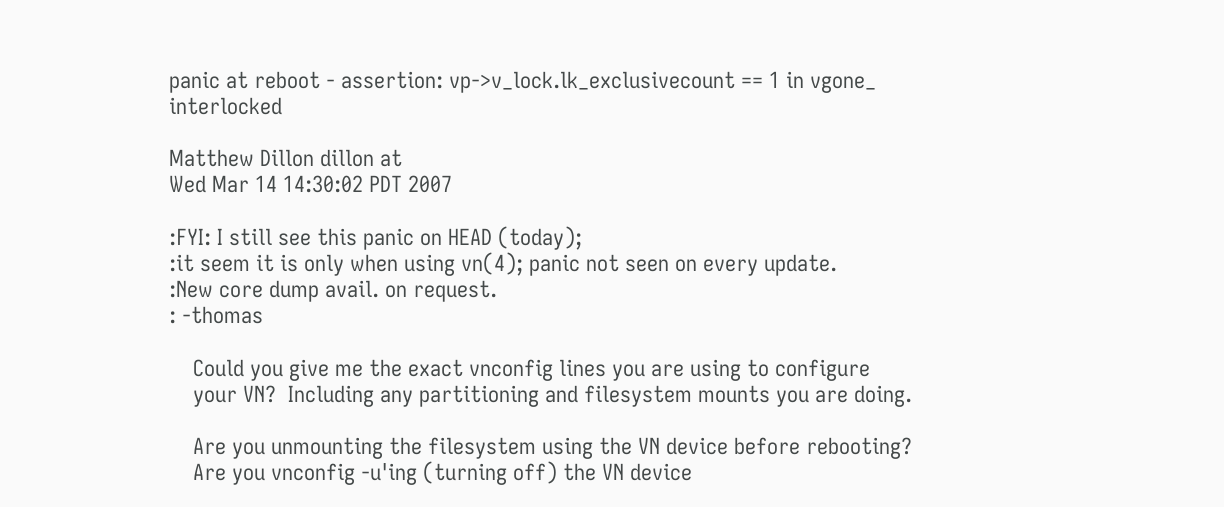panic at reboot - assertion: vp->v_lock.lk_exclusivecount == 1 in vgone_ interlocked

Matthew Dillon dillon at
Wed Mar 14 14:30:02 PDT 2007

:FYI: I still see this panic on HEAD (today);
:it seem it is only when using vn(4); panic not seen on every update.
:New core dump avail. on request.
: -thomas

    Could you give me the exact vnconfig lines you are using to configure
    your VN?  Including any partitioning and filesystem mounts you are doing.

    Are you unmounting the filesystem using the VN device before rebooting?
    Are you vnconfig -u'ing (turning off) the VN device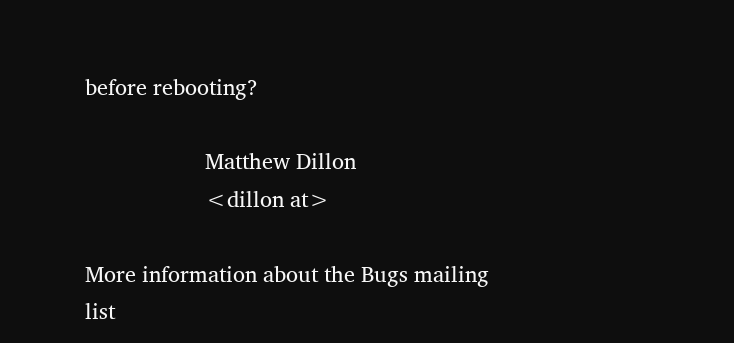before rebooting?

                    Matthew Dillon
                    <dillon at>

More information about the Bugs mailing list